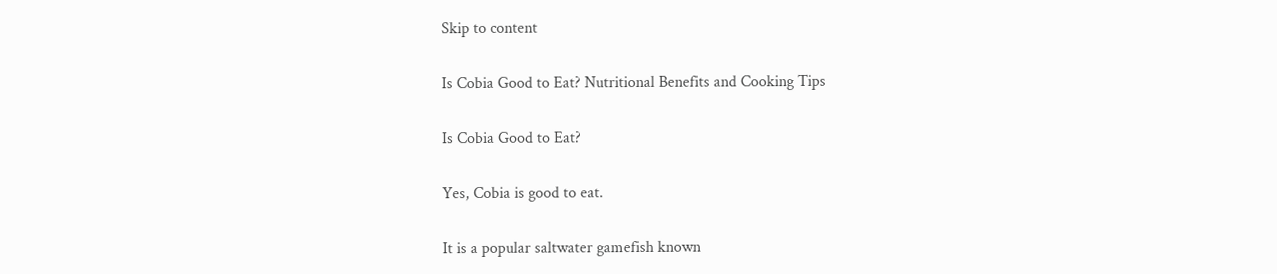Skip to content

Is Cobia Good to Eat? Nutritional Benefits and Cooking Tips

Is Cobia Good to Eat?

Yes, Cobia is good to eat.

It is a popular saltwater gamefish known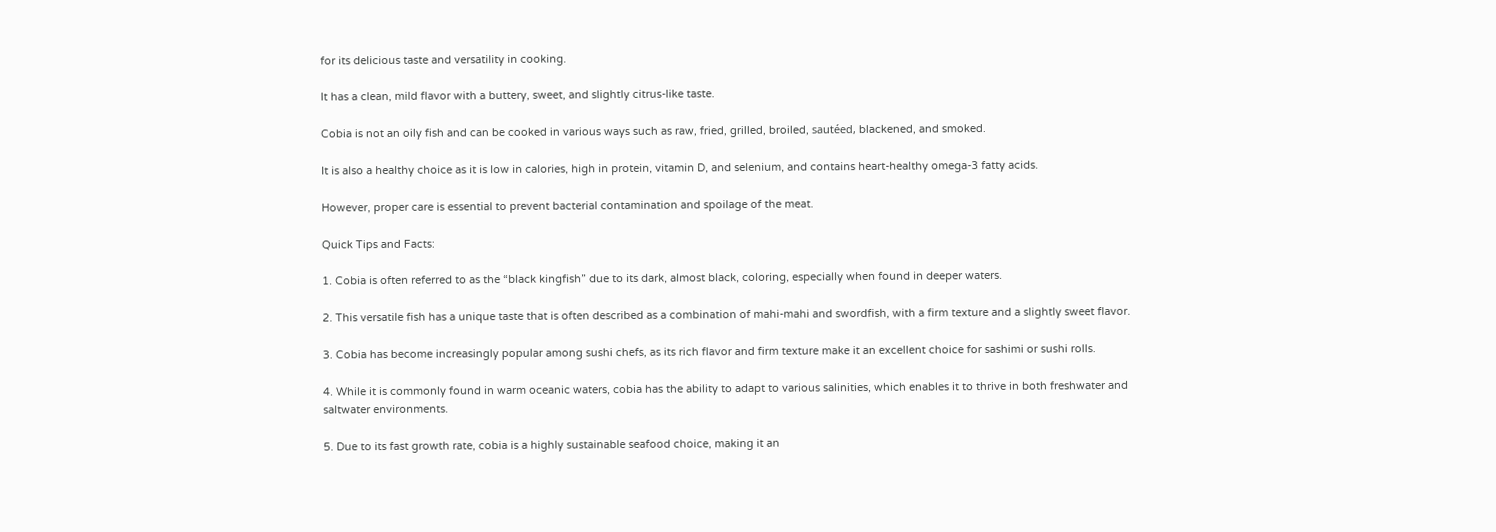for its delicious taste and versatility in cooking.

It has a clean, mild flavor with a buttery, sweet, and slightly citrus-like taste.

Cobia is not an oily fish and can be cooked in various ways such as raw, fried, grilled, broiled, sautéed, blackened, and smoked.

It is also a healthy choice as it is low in calories, high in protein, vitamin D, and selenium, and contains heart-healthy omega-3 fatty acids.

However, proper care is essential to prevent bacterial contamination and spoilage of the meat.

Quick Tips and Facts:

1. Cobia is often referred to as the “black kingfish” due to its dark, almost black, coloring, especially when found in deeper waters.

2. This versatile fish has a unique taste that is often described as a combination of mahi-mahi and swordfish, with a firm texture and a slightly sweet flavor.

3. Cobia has become increasingly popular among sushi chefs, as its rich flavor and firm texture make it an excellent choice for sashimi or sushi rolls.

4. While it is commonly found in warm oceanic waters, cobia has the ability to adapt to various salinities, which enables it to thrive in both freshwater and saltwater environments.

5. Due to its fast growth rate, cobia is a highly sustainable seafood choice, making it an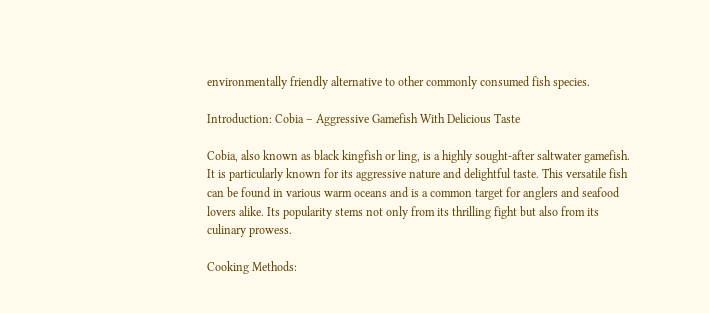environmentally friendly alternative to other commonly consumed fish species.

Introduction: Cobia – Aggressive Gamefish With Delicious Taste

Cobia, also known as black kingfish or ling, is a highly sought-after saltwater gamefish. It is particularly known for its aggressive nature and delightful taste. This versatile fish can be found in various warm oceans and is a common target for anglers and seafood lovers alike. Its popularity stems not only from its thrilling fight but also from its culinary prowess.

Cooking Methods: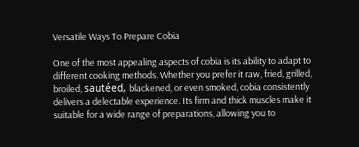Versatile Ways To Prepare Cobia

One of the most appealing aspects of cobia is its ability to adapt to different cooking methods. Whether you prefer it raw, fried, grilled, broiled, sautéed, blackened, or even smoked, cobia consistently delivers a delectable experience. Its firm and thick muscles make it suitable for a wide range of preparations, allowing you to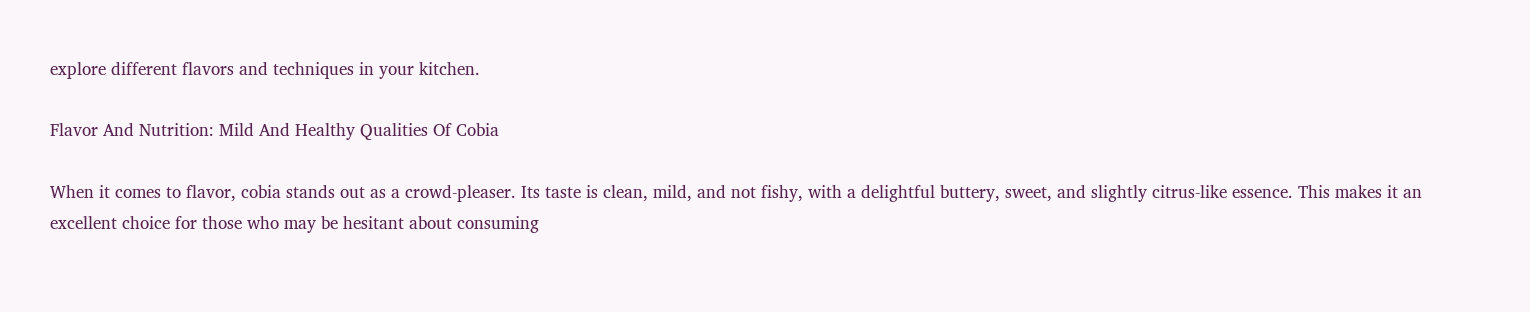explore different flavors and techniques in your kitchen.

Flavor And Nutrition: Mild And Healthy Qualities Of Cobia

When it comes to flavor, cobia stands out as a crowd-pleaser. Its taste is clean, mild, and not fishy, with a delightful buttery, sweet, and slightly citrus-like essence. This makes it an excellent choice for those who may be hesitant about consuming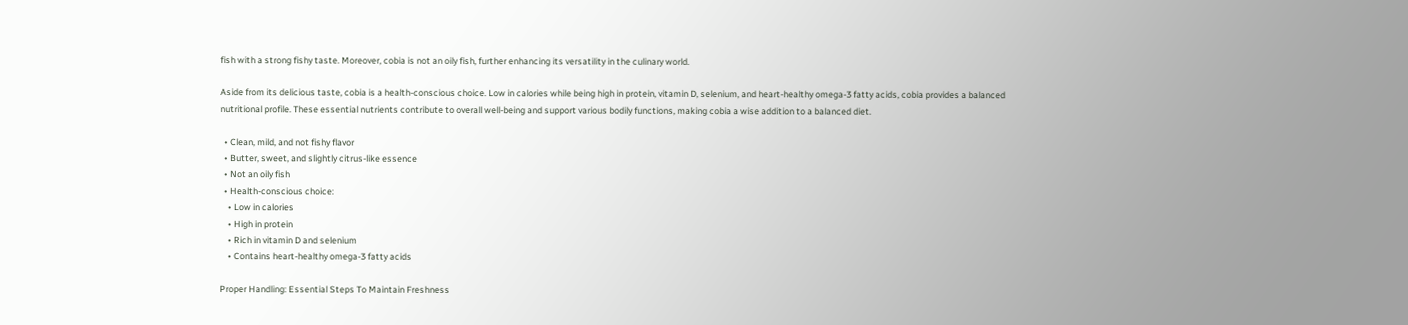fish with a strong fishy taste. Moreover, cobia is not an oily fish, further enhancing its versatility in the culinary world.

Aside from its delicious taste, cobia is a health-conscious choice. Low in calories while being high in protein, vitamin D, selenium, and heart-healthy omega-3 fatty acids, cobia provides a balanced nutritional profile. These essential nutrients contribute to overall well-being and support various bodily functions, making cobia a wise addition to a balanced diet.

  • Clean, mild, and not fishy flavor
  • Butter, sweet, and slightly citrus-like essence
  • Not an oily fish
  • Health-conscious choice:
    • Low in calories
    • High in protein
    • Rich in vitamin D and selenium
    • Contains heart-healthy omega-3 fatty acids

Proper Handling: Essential Steps To Maintain Freshness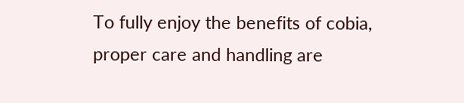To fully enjoy the benefits of cobia, proper care and handling are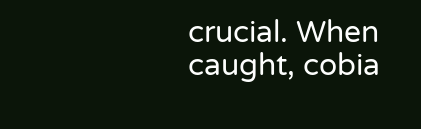crucial. When caught, cobia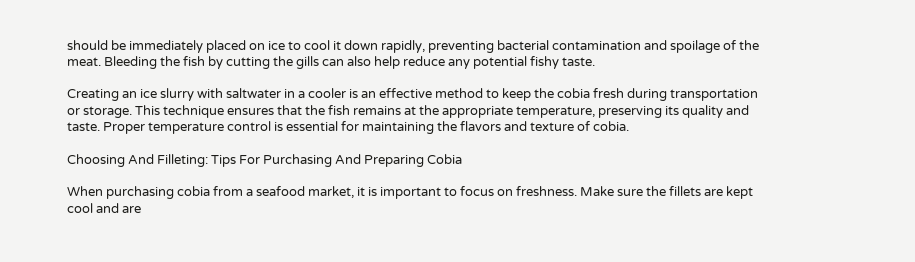should be immediately placed on ice to cool it down rapidly, preventing bacterial contamination and spoilage of the meat. Bleeding the fish by cutting the gills can also help reduce any potential fishy taste.

Creating an ice slurry with saltwater in a cooler is an effective method to keep the cobia fresh during transportation or storage. This technique ensures that the fish remains at the appropriate temperature, preserving its quality and taste. Proper temperature control is essential for maintaining the flavors and texture of cobia.

Choosing And Filleting: Tips For Purchasing And Preparing Cobia

When purchasing cobia from a seafood market, it is important to focus on freshness. Make sure the fillets are kept cool and are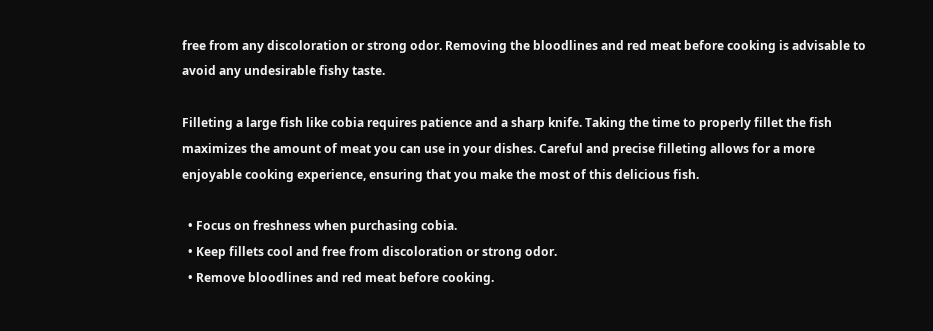free from any discoloration or strong odor. Removing the bloodlines and red meat before cooking is advisable to avoid any undesirable fishy taste.

Filleting a large fish like cobia requires patience and a sharp knife. Taking the time to properly fillet the fish maximizes the amount of meat you can use in your dishes. Careful and precise filleting allows for a more enjoyable cooking experience, ensuring that you make the most of this delicious fish.

  • Focus on freshness when purchasing cobia.
  • Keep fillets cool and free from discoloration or strong odor.
  • Remove bloodlines and red meat before cooking.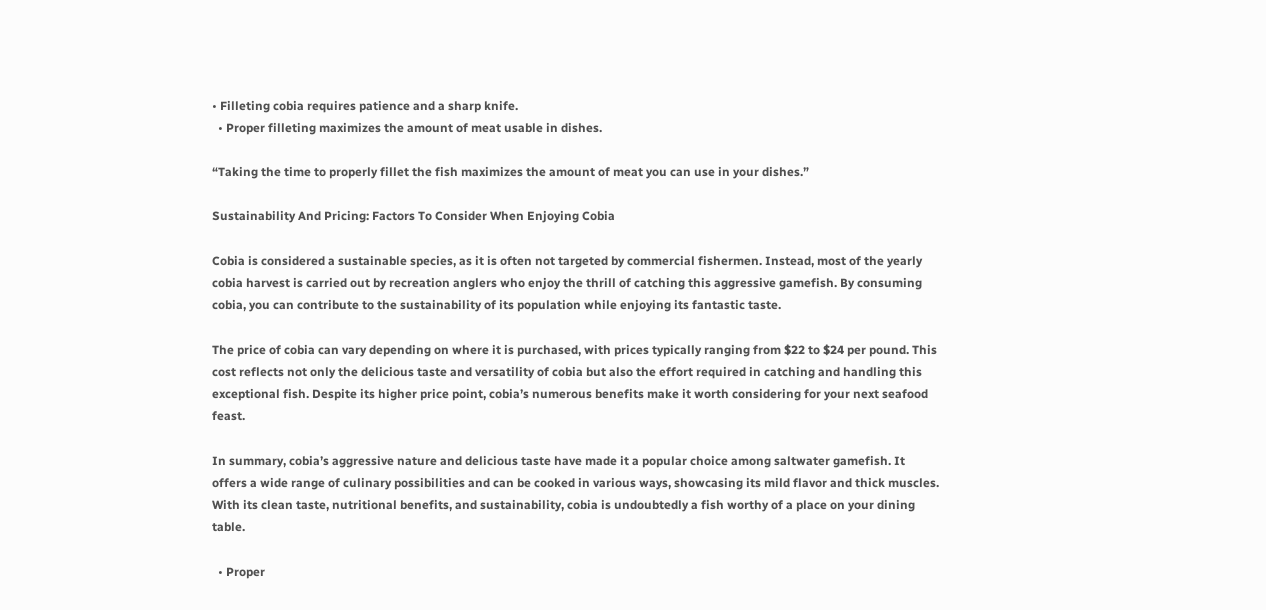• Filleting cobia requires patience and a sharp knife.
  • Proper filleting maximizes the amount of meat usable in dishes.

“Taking the time to properly fillet the fish maximizes the amount of meat you can use in your dishes.”

Sustainability And Pricing: Factors To Consider When Enjoying Cobia

Cobia is considered a sustainable species, as it is often not targeted by commercial fishermen. Instead, most of the yearly cobia harvest is carried out by recreation anglers who enjoy the thrill of catching this aggressive gamefish. By consuming cobia, you can contribute to the sustainability of its population while enjoying its fantastic taste.

The price of cobia can vary depending on where it is purchased, with prices typically ranging from $22 to $24 per pound. This cost reflects not only the delicious taste and versatility of cobia but also the effort required in catching and handling this exceptional fish. Despite its higher price point, cobia’s numerous benefits make it worth considering for your next seafood feast.

In summary, cobia’s aggressive nature and delicious taste have made it a popular choice among saltwater gamefish. It offers a wide range of culinary possibilities and can be cooked in various ways, showcasing its mild flavor and thick muscles. With its clean taste, nutritional benefits, and sustainability, cobia is undoubtedly a fish worthy of a place on your dining table.

  • Proper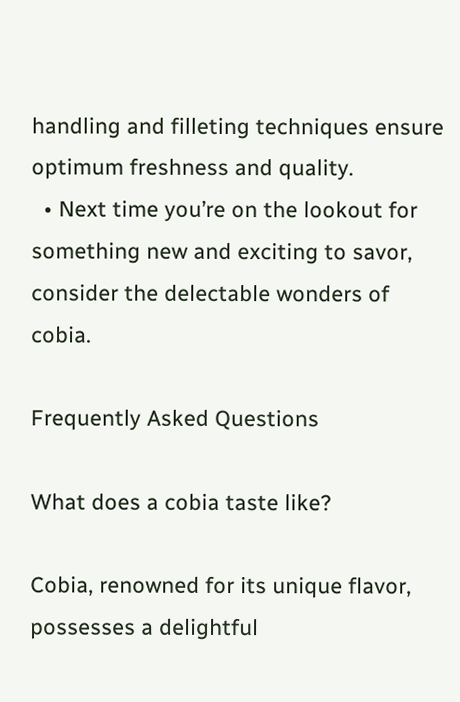handling and filleting techniques ensure optimum freshness and quality.
  • Next time you’re on the lookout for something new and exciting to savor, consider the delectable wonders of cobia.

Frequently Asked Questions

What does a cobia taste like?

Cobia, renowned for its unique flavor, possesses a delightful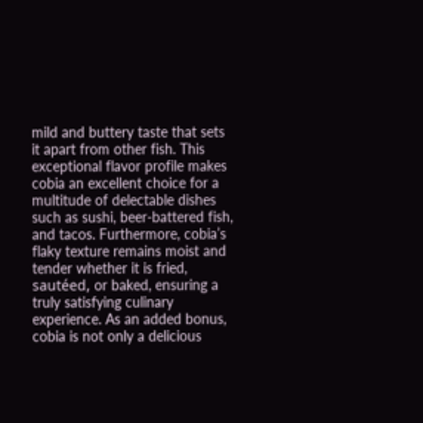mild and buttery taste that sets it apart from other fish. This exceptional flavor profile makes cobia an excellent choice for a multitude of delectable dishes such as sushi, beer-battered fish, and tacos. Furthermore, cobia’s flaky texture remains moist and tender whether it is fried, sautéed, or baked, ensuring a truly satisfying culinary experience. As an added bonus, cobia is not only a delicious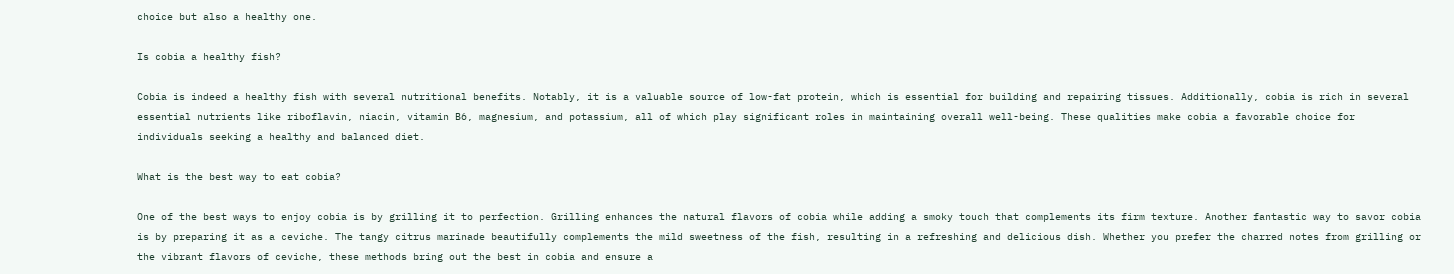choice but also a healthy one.

Is cobia a healthy fish?

Cobia is indeed a healthy fish with several nutritional benefits. Notably, it is a valuable source of low-fat protein, which is essential for building and repairing tissues. Additionally, cobia is rich in several essential nutrients like riboflavin, niacin, vitamin B6, magnesium, and potassium, all of which play significant roles in maintaining overall well-being. These qualities make cobia a favorable choice for individuals seeking a healthy and balanced diet.

What is the best way to eat cobia?

One of the best ways to enjoy cobia is by grilling it to perfection. Grilling enhances the natural flavors of cobia while adding a smoky touch that complements its firm texture. Another fantastic way to savor cobia is by preparing it as a ceviche. The tangy citrus marinade beautifully complements the mild sweetness of the fish, resulting in a refreshing and delicious dish. Whether you prefer the charred notes from grilling or the vibrant flavors of ceviche, these methods bring out the best in cobia and ensure a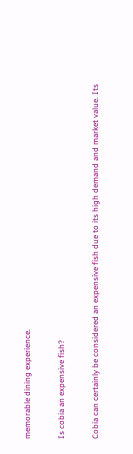memorable dining experience.

Is cobia an expensive fish?

Cobia can certainly be considered an expensive fish due to its high demand and market value. Its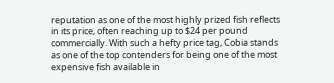reputation as one of the most highly prized fish reflects in its price, often reaching up to $24 per pound commercially. With such a hefty price tag, Cobia stands as one of the top contenders for being one of the most expensive fish available in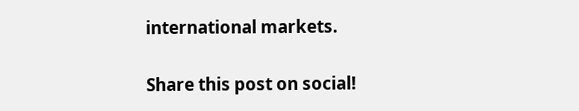international markets.

Share this post on social!